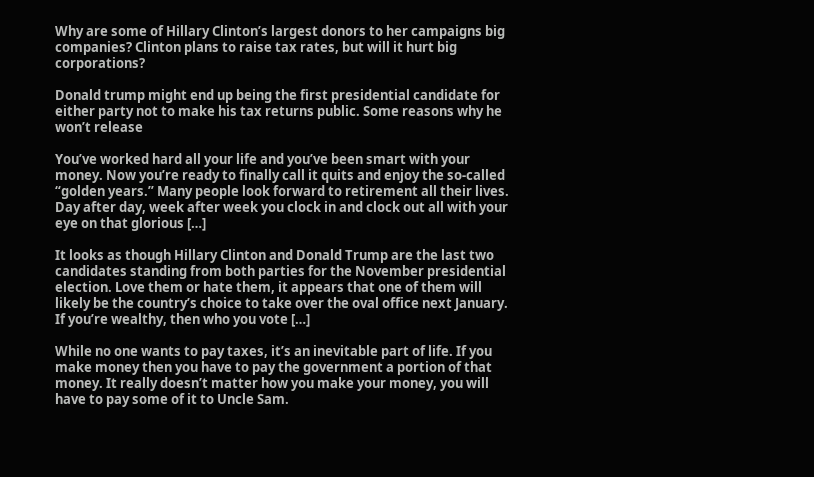Why are some of Hillary Clinton’s largest donors to her campaigns big companies? Clinton plans to raise tax rates, but will it hurt big corporations?

Donald trump might end up being the first presidential candidate for either party not to make his tax returns public. Some reasons why he won’t release

You’ve worked hard all your life and you’ve been smart with your money. Now you’re ready to finally call it quits and enjoy the so-called “golden years.” Many people look forward to retirement all their lives. Day after day, week after week you clock in and clock out all with your eye on that glorious […]

It looks as though Hillary Clinton and Donald Trump are the last two candidates standing from both parties for the November presidential election. Love them or hate them, it appears that one of them will likely be the country’s choice to take over the oval office next January. If you’re wealthy, then who you vote […]

While no one wants to pay taxes, it’s an inevitable part of life. If you make money then you have to pay the government a portion of that money. It really doesn’t matter how you make your money, you will have to pay some of it to Uncle Sam.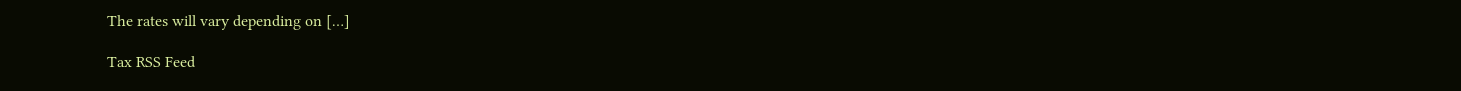The rates will vary depending on […]

Tax RSS Feed